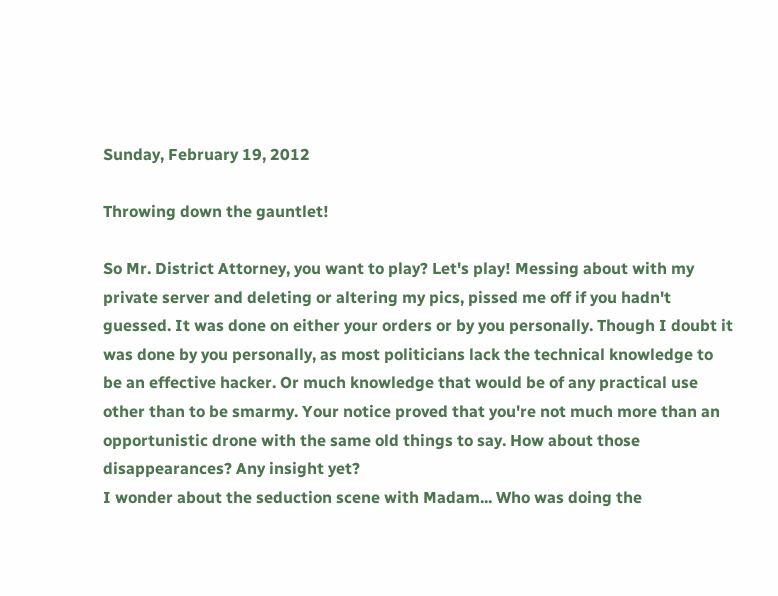Sunday, February 19, 2012

Throwing down the gauntlet!

So Mr. District Attorney, you want to play? Let's play! Messing about with my private server and deleting or altering my pics, pissed me off if you hadn't guessed. It was done on either your orders or by you personally. Though I doubt it was done by you personally, as most politicians lack the technical knowledge to be an effective hacker. Or much knowledge that would be of any practical use other than to be smarmy. Your notice proved that you're not much more than an opportunistic drone with the same old things to say. How about those disappearances? Any insight yet?
I wonder about the seduction scene with Madam... Who was doing the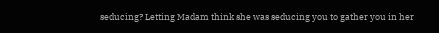seducing? Letting Madam think she was seducing you to gather you in her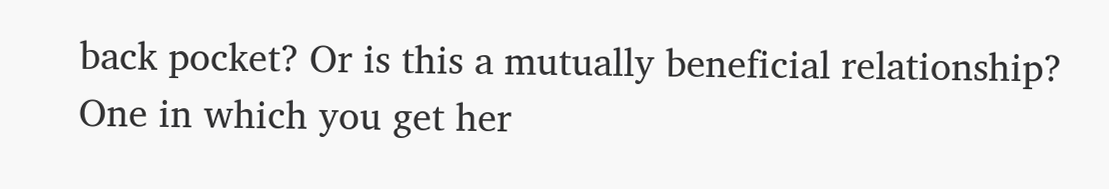back pocket? Or is this a mutually beneficial relationship? One in which you get her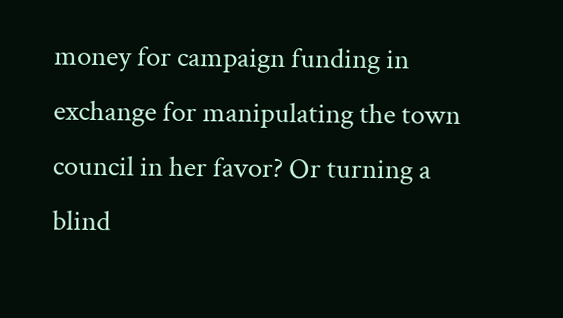money for campaign funding in exchange for manipulating the town council in her favor? Or turning a blind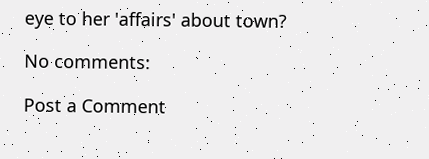eye to her 'affairs' about town?

No comments:

Post a Comment